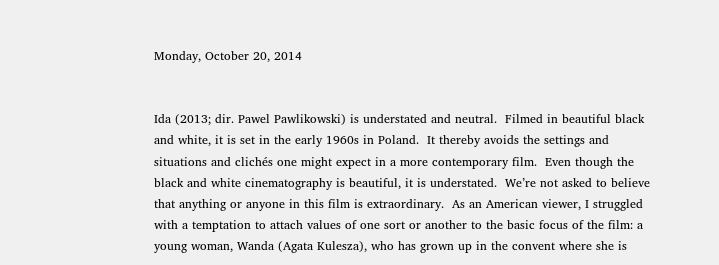Monday, October 20, 2014


Ida (2013; dir. Pawel Pawlikowski) is understated and neutral.  Filmed in beautiful black and white, it is set in the early 1960s in Poland.  It thereby avoids the settings and situations and clichés one might expect in a more contemporary film.  Even though the black and white cinematography is beautiful, it is understated.  We’re not asked to believe that anything or anyone in this film is extraordinary.  As an American viewer, I struggled with a temptation to attach values of one sort or another to the basic focus of the film: a young woman, Wanda (Agata Kulesza), who has grown up in the convent where she is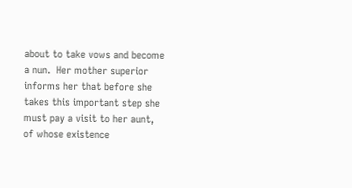about to take vows and become a nun.  Her mother superior informs her that before she takes this important step she must pay a visit to her aunt, of whose existence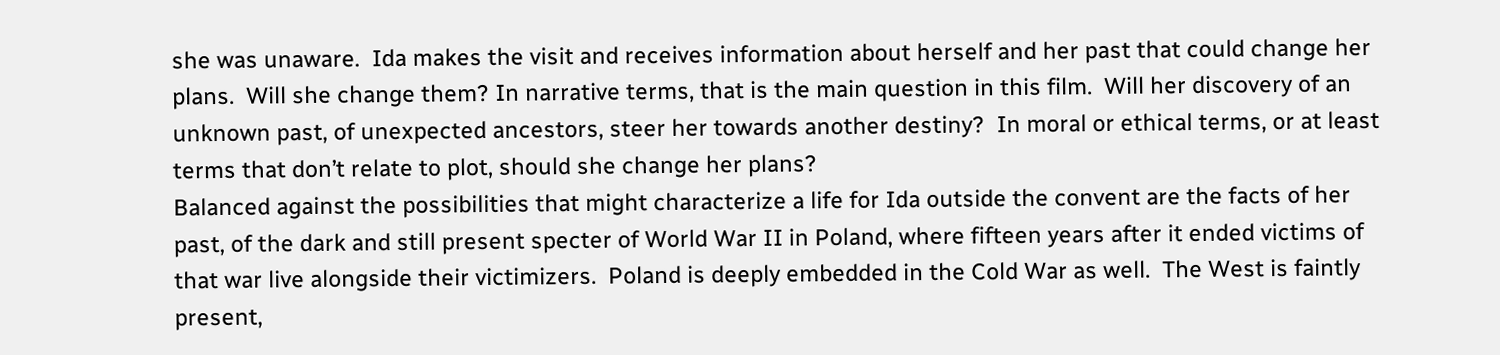she was unaware.  Ida makes the visit and receives information about herself and her past that could change her plans.  Will she change them? In narrative terms, that is the main question in this film.  Will her discovery of an unknown past, of unexpected ancestors, steer her towards another destiny?  In moral or ethical terms, or at least terms that don’t relate to plot, should she change her plans?
Balanced against the possibilities that might characterize a life for Ida outside the convent are the facts of her past, of the dark and still present specter of World War II in Poland, where fifteen years after it ended victims of that war live alongside their victimizers.  Poland is deeply embedded in the Cold War as well.  The West is faintly present,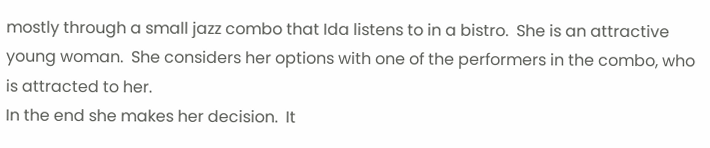mostly through a small jazz combo that Ida listens to in a bistro.  She is an attractive young woman.  She considers her options with one of the performers in the combo, who is attracted to her.
In the end she makes her decision.  It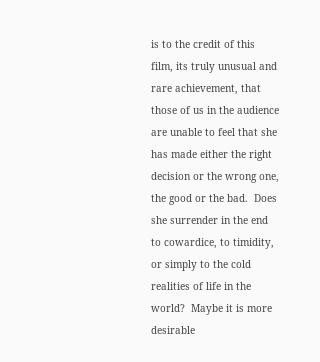is to the credit of this film, its truly unusual and rare achievement, that those of us in the audience are unable to feel that she has made either the right decision or the wrong one, the good or the bad.  Does she surrender in the end to cowardice, to timidity, or simply to the cold realities of life in the world?  Maybe it is more desirable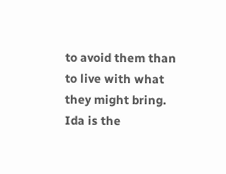to avoid them than to live with what they might bring.
Ida is the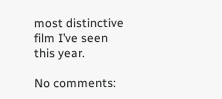most distinctive film I’ve seen this year.

No comments: